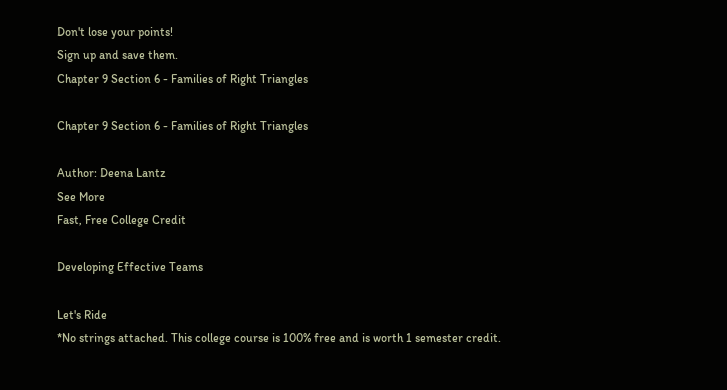Don't lose your points!
Sign up and save them.
Chapter 9 Section 6 - Families of Right Triangles

Chapter 9 Section 6 - Families of Right Triangles

Author: Deena Lantz
See More
Fast, Free College Credit

Developing Effective Teams

Let's Ride
*No strings attached. This college course is 100% free and is worth 1 semester credit.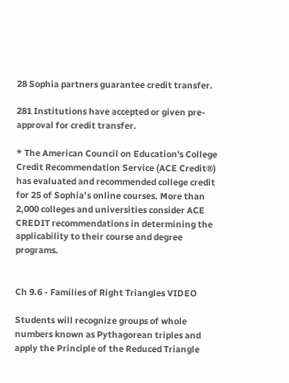28 Sophia partners guarantee credit transfer.

281 Institutions have accepted or given pre-approval for credit transfer.

* The American Council on Education's College Credit Recommendation Service (ACE Credit®) has evaluated and recommended college credit for 25 of Sophia’s online courses. More than 2,000 colleges and universities consider ACE CREDIT recommendations in determining the applicability to their course and degree programs.


Ch 9.6 - Families of Right Triangles VIDEO

Students will recognize groups of whole numbers known as Pythagorean triples and apply the Principle of the Reduced Triangle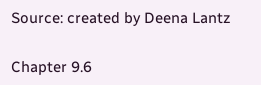Source: created by Deena Lantz

Chapter 9.6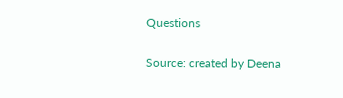Questions

Source: created by Deena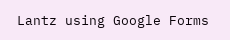Lantz using Google Forms